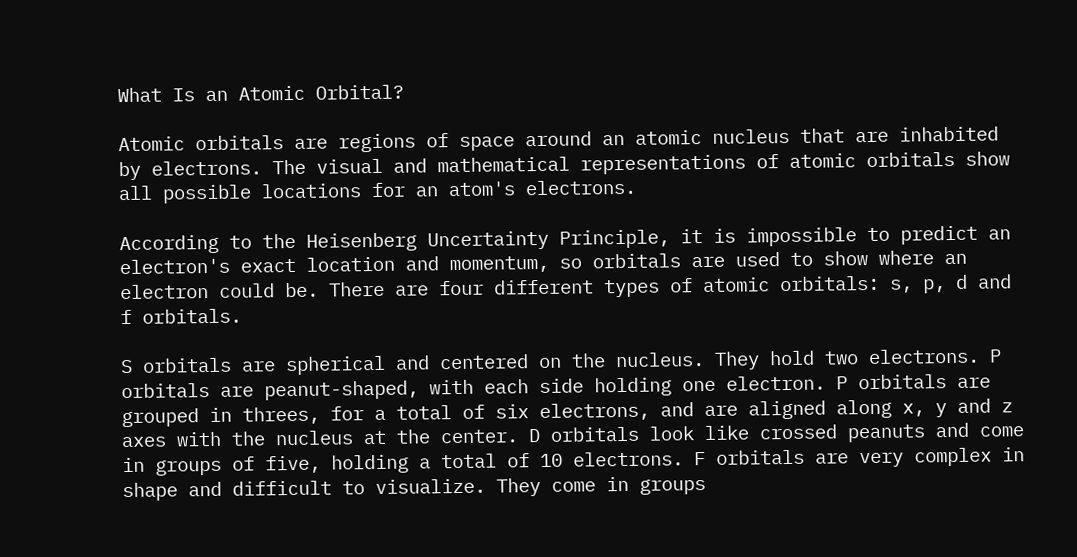What Is an Atomic Orbital?

Atomic orbitals are regions of space around an atomic nucleus that are inhabited by electrons. The visual and mathematical representations of atomic orbitals show all possible locations for an atom's electrons.

According to the Heisenberg Uncertainty Principle, it is impossible to predict an electron's exact location and momentum, so orbitals are used to show where an electron could be. There are four different types of atomic orbitals: s, p, d and f orbitals.

S orbitals are spherical and centered on the nucleus. They hold two electrons. P orbitals are peanut-shaped, with each side holding one electron. P orbitals are grouped in threes, for a total of six electrons, and are aligned along x, y and z axes with the nucleus at the center. D orbitals look like crossed peanuts and come in groups of five, holding a total of 10 electrons. F orbitals are very complex in shape and difficult to visualize. They come in groups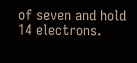of seven and hold 14 electrons.